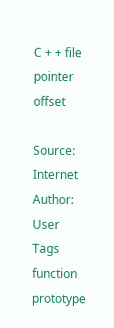C + + file pointer offset

Source: Internet
Author: User
Tags function prototype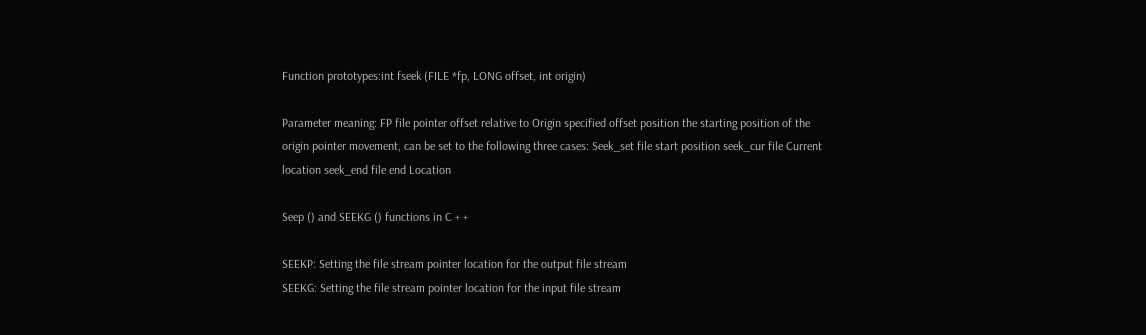Function prototypes:int fseek (FILE *fp, LONG offset, int origin)

Parameter meaning: FP file pointer offset relative to Origin specified offset position the starting position of the origin pointer movement, can be set to the following three cases: Seek_set file start position seek_cur file Current location seek_end file end Location

Seep () and SEEKG () functions in C + +

SEEKP: Setting the file stream pointer location for the output file stream
SEEKG: Setting the file stream pointer location for the input file stream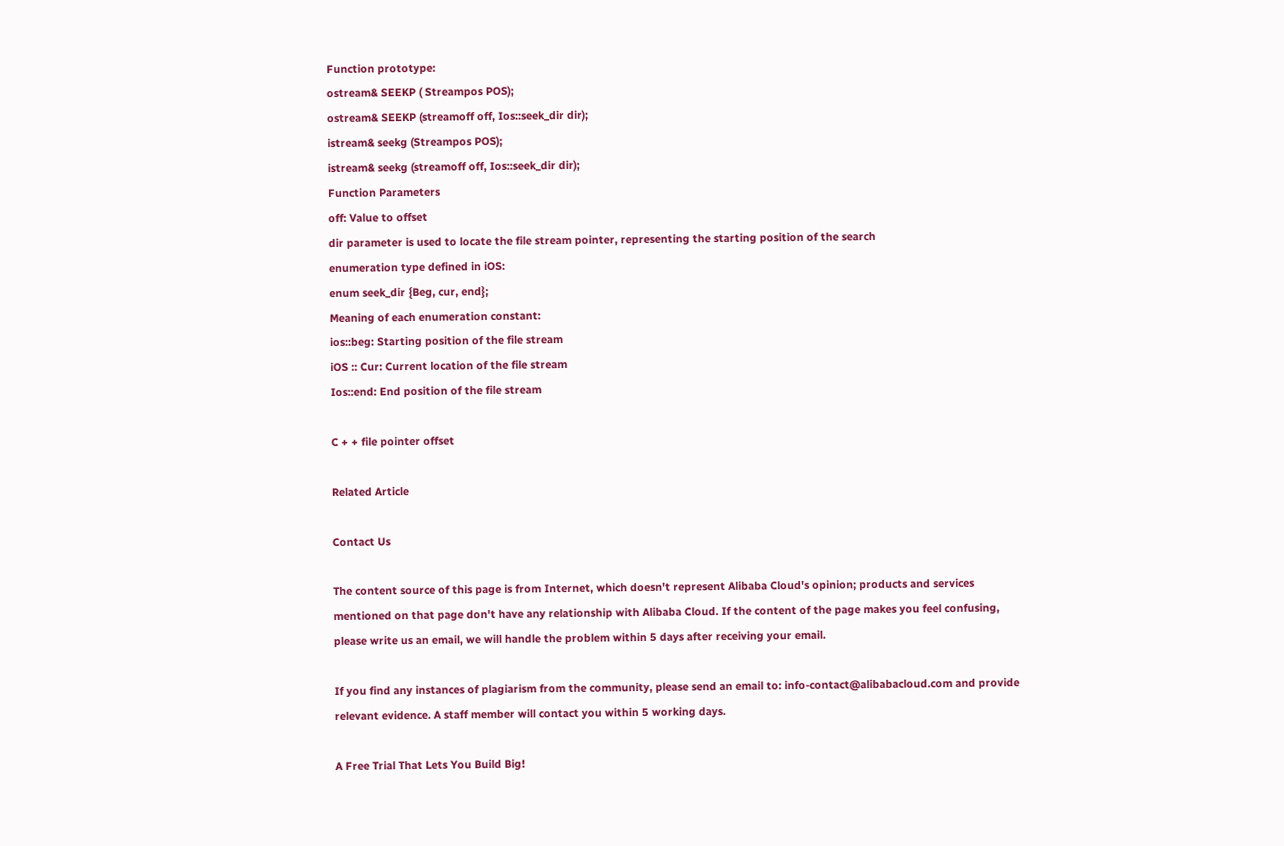Function prototype:
ostream& SEEKP ( Streampos POS);
ostream& SEEKP (streamoff off, Ios::seek_dir dir);
istream& seekg (Streampos POS);
istream& seekg (streamoff off, Ios::seek_dir dir);
Function Parameters
off: Value to offset
dir parameter is used to locate the file stream pointer, representing the starting position of the search
enumeration type defined in iOS:
enum seek_dir {Beg, cur, end};
Meaning of each enumeration constant:
ios::beg: Starting position of the file stream
iOS :: Cur: Current location of the file stream
Ios::end: End position of the file stream

C + + file pointer offset

Related Article

Contact Us

The content source of this page is from Internet, which doesn't represent Alibaba Cloud's opinion; products and services mentioned on that page don't have any relationship with Alibaba Cloud. If the content of the page makes you feel confusing, please write us an email, we will handle the problem within 5 days after receiving your email.

If you find any instances of plagiarism from the community, please send an email to: info-contact@alibabacloud.com and provide relevant evidence. A staff member will contact you within 5 working days.

A Free Trial That Lets You Build Big!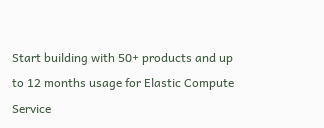Start building with 50+ products and up to 12 months usage for Elastic Compute Service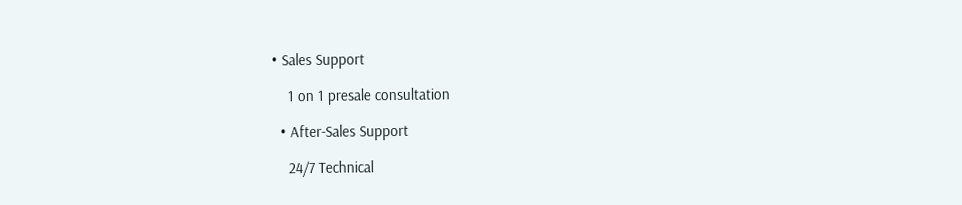• Sales Support

    1 on 1 presale consultation

  • After-Sales Support

    24/7 Technical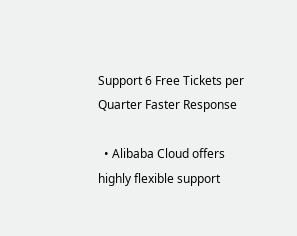Support 6 Free Tickets per Quarter Faster Response

  • Alibaba Cloud offers highly flexible support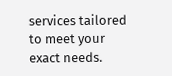services tailored to meet your exact needs.